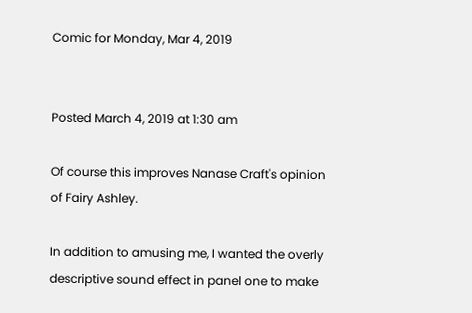Comic for Monday, Mar 4, 2019


Posted March 4, 2019 at 1:30 am

Of course this improves Nanase Craft's opinion of Fairy Ashley.

In addition to amusing me, I wanted the overly descriptive sound effect in panel one to make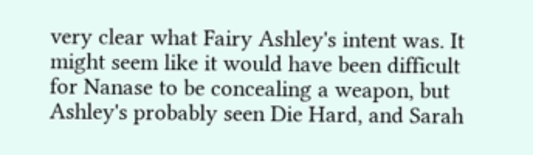very clear what Fairy Ashley's intent was. It might seem like it would have been difficult for Nanase to be concealing a weapon, but Ashley's probably seen Die Hard, and Sarah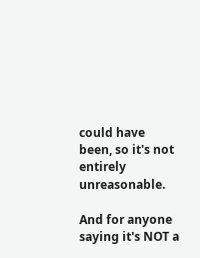could have been, so it's not entirely unreasonable.

And for anyone saying it's NOT a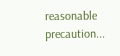reasonable precaution...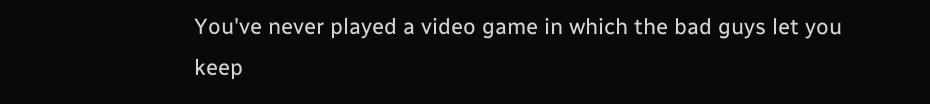You've never played a video game in which the bad guys let you keep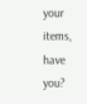your items, have you?